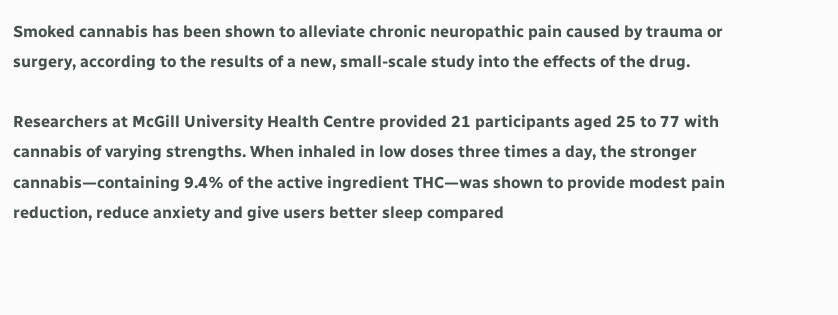Smoked cannabis has been shown to alleviate chronic neuropathic pain caused by trauma or surgery, according to the results of a new, small-scale study into the effects of the drug.

Researchers at McGill University Health Centre provided 21 participants aged 25 to 77 with cannabis of varying strengths. When inhaled in low doses three times a day, the stronger cannabis—containing 9.4% of the active ingredient THC—was shown to provide modest pain reduction, reduce anxiety and give users better sleep compared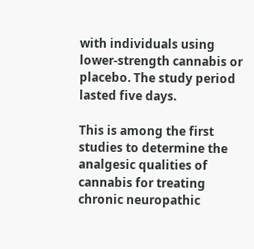with individuals using lower-strength cannabis or placebo. The study period lasted five days.

This is among the first studies to determine the analgesic qualities of cannabis for treating chronic neuropathic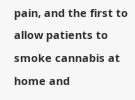pain, and the first to allow patients to smoke cannabis at home and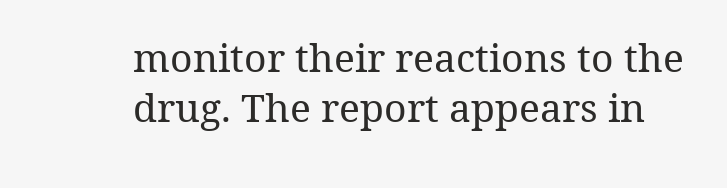monitor their reactions to the drug. The report appears in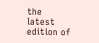the latest edition of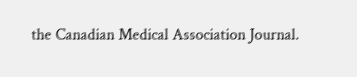the Canadian Medical Association Journal.